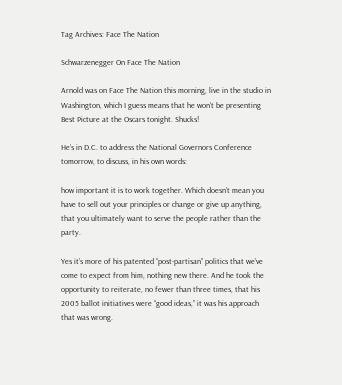Tag Archives: Face The Nation

Schwarzenegger On Face The Nation

Arnold was on Face The Nation this morning, live in the studio in Washington, which I guess means that he won’t be presenting Best Picture at the Oscars tonight. Shucks!

He’s in D.C. to address the National Governors Conference tomorrow, to discuss, in his own words:

how important it is to work together. Which doesn’t mean you have to sell out your principles or change or give up anything, that you ultimately want to serve the people rather than the party.

Yes it’s more of his patented “post-partisan” politics that we’ve come to expect from him, nothing new there. And he took the opportunity to reiterate, no fewer than three times, that his 2005 ballot initiatives were “good ideas,” it was his approach that was wrong.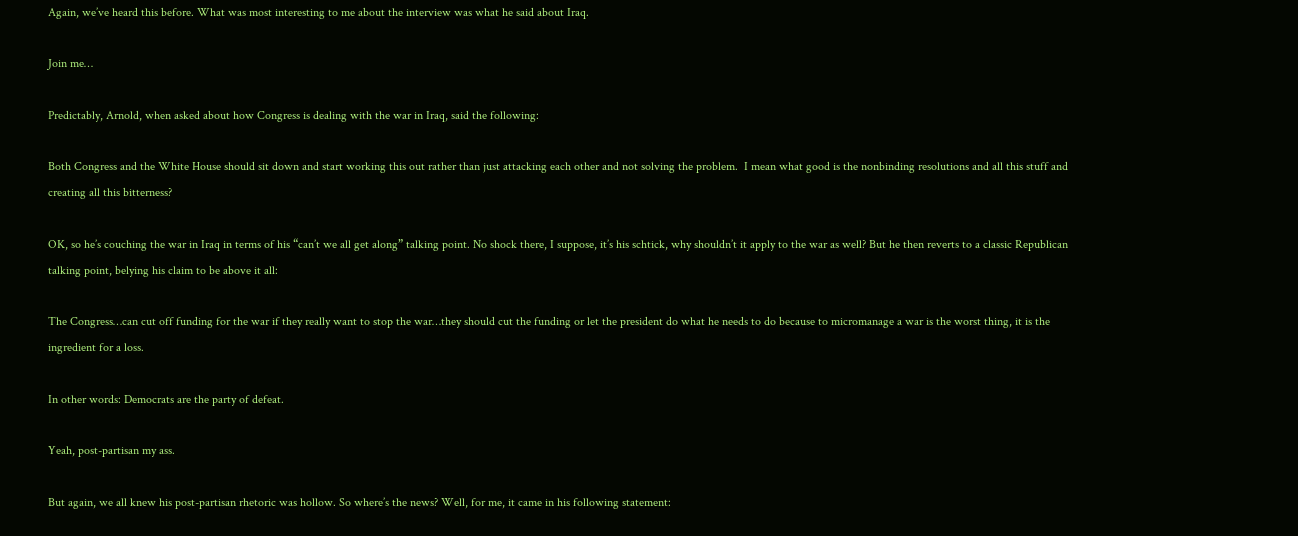Again, we’ve heard this before. What was most interesting to me about the interview was what he said about Iraq.

Join me…

Predictably, Arnold, when asked about how Congress is dealing with the war in Iraq, said the following:

Both Congress and the White House should sit down and start working this out rather than just attacking each other and not solving the problem.  I mean what good is the nonbinding resolutions and all this stuff and creating all this bitterness?

OK, so he’s couching the war in Iraq in terms of his “can’t we all get along” talking point. No shock there, I suppose, it’s his schtick, why shouldn’t it apply to the war as well? But he then reverts to a classic Republican talking point, belying his claim to be above it all:

The Congress…can cut off funding for the war if they really want to stop the war…they should cut the funding or let the president do what he needs to do because to micromanage a war is the worst thing, it is the ingredient for a loss.

In other words: Democrats are the party of defeat.

Yeah, post-partisan my ass.

But again, we all knew his post-partisan rhetoric was hollow. So where’s the news? Well, for me, it came in his following statement: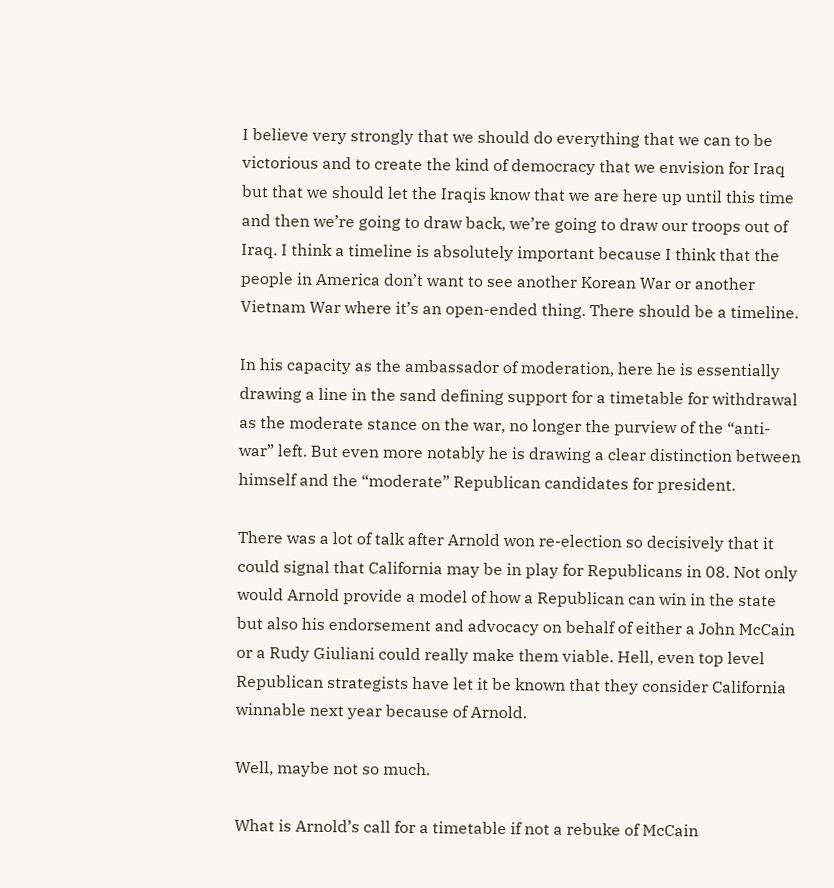I believe very strongly that we should do everything that we can to be victorious and to create the kind of democracy that we envision for Iraq but that we should let the Iraqis know that we are here up until this time and then we’re going to draw back, we’re going to draw our troops out of Iraq. I think a timeline is absolutely important because I think that the people in America don’t want to see another Korean War or another Vietnam War where it’s an open-ended thing. There should be a timeline.

In his capacity as the ambassador of moderation, here he is essentially drawing a line in the sand defining support for a timetable for withdrawal as the moderate stance on the war, no longer the purview of the “anti-war” left. But even more notably he is drawing a clear distinction between himself and the “moderate” Republican candidates for president.

There was a lot of talk after Arnold won re-election so decisively that it could signal that California may be in play for Republicans in 08. Not only would Arnold provide a model of how a Republican can win in the state but also his endorsement and advocacy on behalf of either a John McCain or a Rudy Giuliani could really make them viable. Hell, even top level Republican strategists have let it be known that they consider California winnable next year because of Arnold.

Well, maybe not so much.

What is Arnold’s call for a timetable if not a rebuke of McCain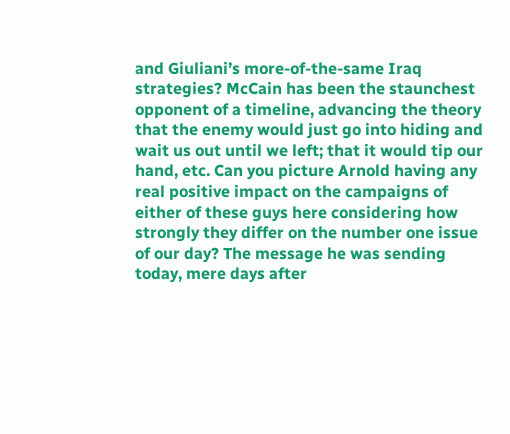and Giuliani’s more-of-the-same Iraq strategies? McCain has been the staunchest opponent of a timeline, advancing the theory that the enemy would just go into hiding and wait us out until we left; that it would tip our hand, etc. Can you picture Arnold having any real positive impact on the campaigns of either of these guys here considering how strongly they differ on the number one issue of our day? The message he was sending today, mere days after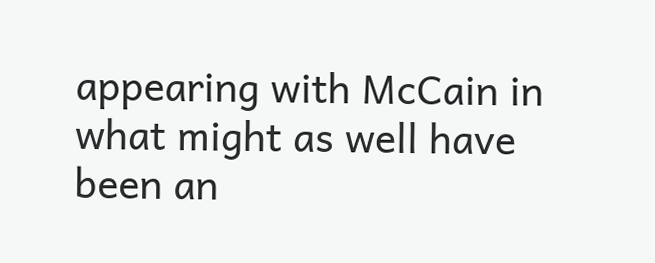appearing with McCain in what might as well have been an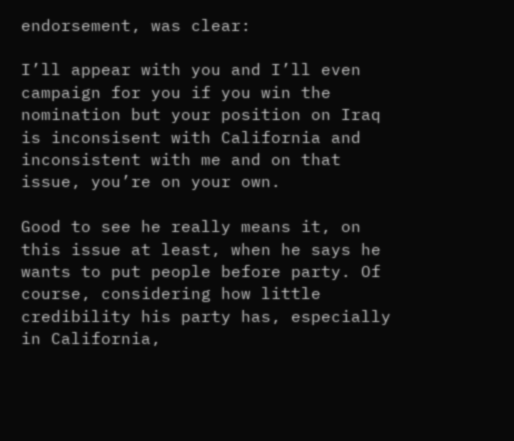endorsement, was clear:

I’ll appear with you and I’ll even campaign for you if you win the nomination but your position on Iraq is inconsisent with California and inconsistent with me and on that issue, you’re on your own.

Good to see he really means it, on this issue at least, when he says he wants to put people before party. Of course, considering how little credibility his party has, especially in California,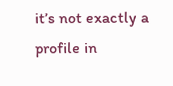it’s not exactly a profile in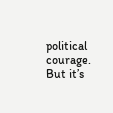political courage. But it’s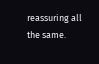reassuring all the same.